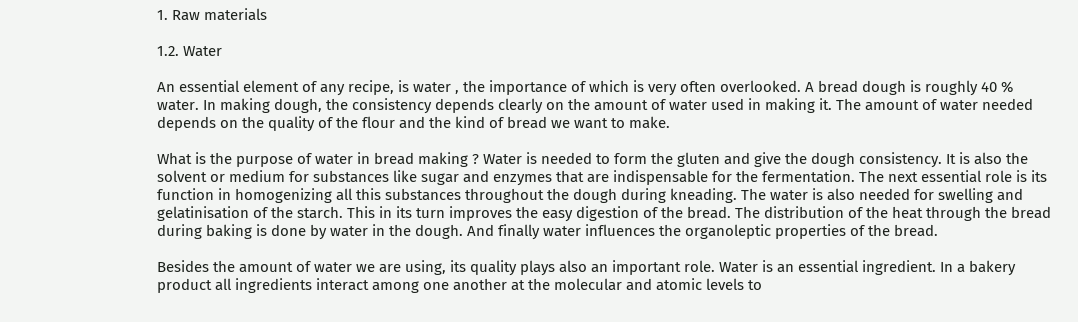1. Raw materials

1.2. Water

An essential element of any recipe, is water , the importance of which is very often overlooked. A bread dough is roughly 40 % water. In making dough, the consistency depends clearly on the amount of water used in making it. The amount of water needed depends on the quality of the flour and the kind of bread we want to make.

What is the purpose of water in bread making ? Water is needed to form the gluten and give the dough consistency. It is also the solvent or medium for substances like sugar and enzymes that are indispensable for the fermentation. The next essential role is its function in homogenizing all this substances throughout the dough during kneading. The water is also needed for swelling and gelatinisation of the starch. This in its turn improves the easy digestion of the bread. The distribution of the heat through the bread during baking is done by water in the dough. And finally water influences the organoleptic properties of the bread.

Besides the amount of water we are using, its quality plays also an important role. Water is an essential ingredient. In a bakery product all ingredients interact among one another at the molecular and atomic levels to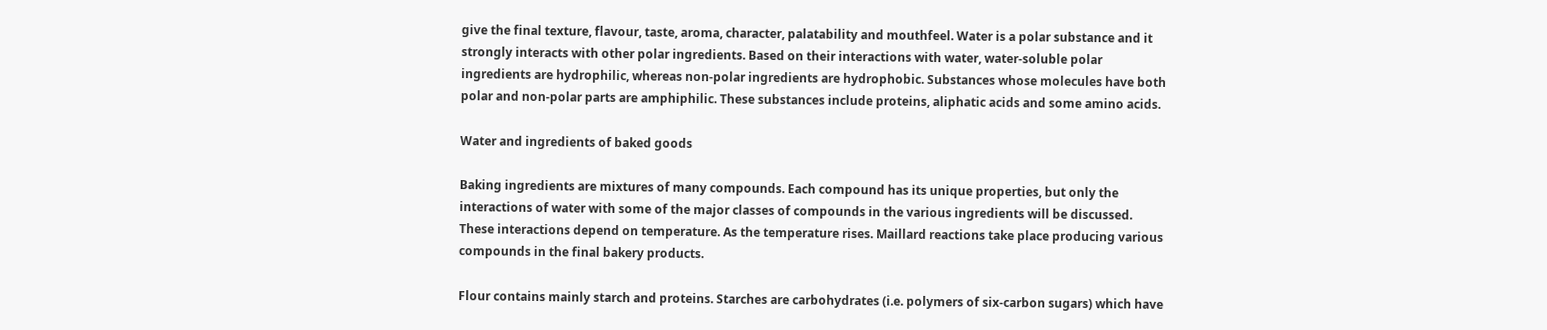give the final texture, flavour, taste, aroma, character, palatability and mouthfeel. Water is a polar substance and it strongly interacts with other polar ingredients. Based on their interactions with water, water-soluble polar ingredients are hydrophilic, whereas non-polar ingredients are hydrophobic. Substances whose molecules have both polar and non-polar parts are amphiphilic. These substances include proteins, aliphatic acids and some amino acids.

Water and ingredients of baked goods

Baking ingredients are mixtures of many compounds. Each compound has its unique properties, but only the interactions of water with some of the major classes of compounds in the various ingredients will be discussed. These interactions depend on temperature. As the temperature rises. Maillard reactions take place producing various compounds in the final bakery products.

Flour contains mainly starch and proteins. Starches are carbohydrates (i.e. polymers of six-carbon sugars) which have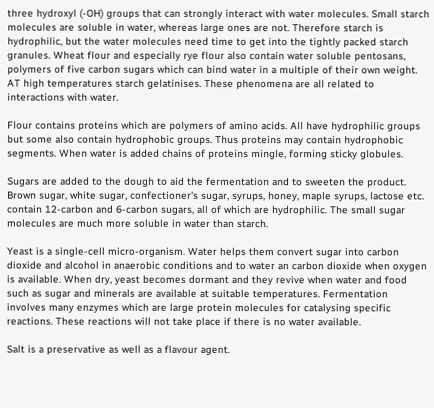three hydroxyl (-OH) groups that can strongly interact with water molecules. Small starch molecules are soluble in water, whereas large ones are not. Therefore starch is hydrophilic, but the water molecules need time to get into the tightly packed starch granules. Wheat flour and especially rye flour also contain water soluble pentosans, polymers of five carbon sugars which can bind water in a multiple of their own weight. AT high temperatures starch gelatinises. These phenomena are all related to interactions with water.

Flour contains proteins which are polymers of amino acids. All have hydrophilic groups but some also contain hydrophobic groups. Thus proteins may contain hydrophobic segments. When water is added chains of proteins mingle, forming sticky globules.

Sugars are added to the dough to aid the fermentation and to sweeten the product. Brown sugar, white sugar, confectioner's sugar, syrups, honey, maple syrups, lactose etc. contain 12-carbon and 6-carbon sugars, all of which are hydrophilic. The small sugar molecules are much more soluble in water than starch.

Yeast is a single-cell micro-organism. Water helps them convert sugar into carbon dioxide and alcohol in anaerobic conditions and to water an carbon dioxide when oxygen is available. When dry, yeast becomes dormant and they revive when water and food such as sugar and minerals are available at suitable temperatures. Fermentation involves many enzymes which are large protein molecules for catalysing specific reactions. These reactions will not take place if there is no water available.

Salt is a preservative as well as a flavour agent.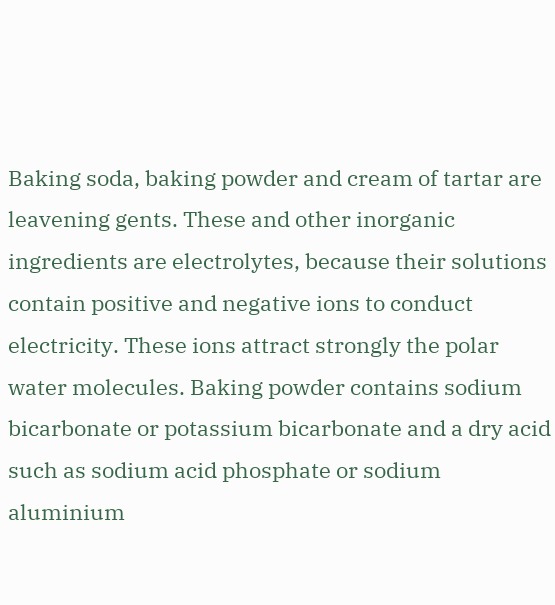Baking soda, baking powder and cream of tartar are leavening gents. These and other inorganic ingredients are electrolytes, because their solutions contain positive and negative ions to conduct electricity. These ions attract strongly the polar water molecules. Baking powder contains sodium bicarbonate or potassium bicarbonate and a dry acid such as sodium acid phosphate or sodium aluminium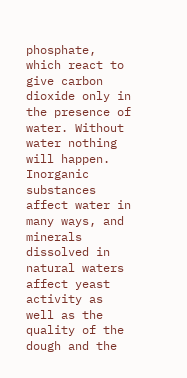phosphate, which react to give carbon dioxide only in the presence of water. Without water nothing will happen. Inorganic substances affect water in many ways, and minerals dissolved in natural waters affect yeast activity as well as the quality of the dough and the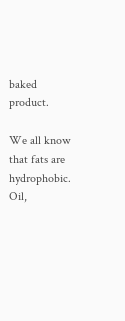baked product.

We all know that fats are hydrophobic. Oil,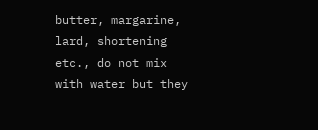butter, margarine, lard, shortening etc., do not mix with water but they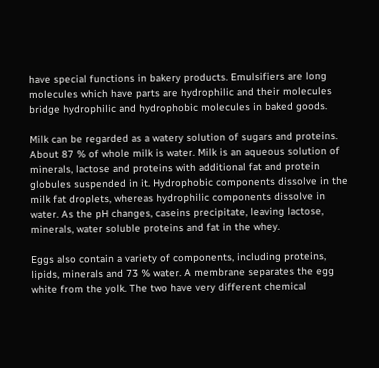have special functions in bakery products. Emulsifiers are long molecules which have parts are hydrophilic and their molecules bridge hydrophilic and hydrophobic molecules in baked goods.

Milk can be regarded as a watery solution of sugars and proteins. About 87 % of whole milk is water. Milk is an aqueous solution of minerals, lactose and proteins with additional fat and protein globules suspended in it. Hydrophobic components dissolve in the milk fat droplets, whereas hydrophilic components dissolve in water. As the pH changes, caseins precipitate, leaving lactose, minerals, water soluble proteins and fat in the whey.

Eggs also contain a variety of components, including proteins, lipids, minerals and 73 % water. A membrane separates the egg white from the yolk. The two have very different chemical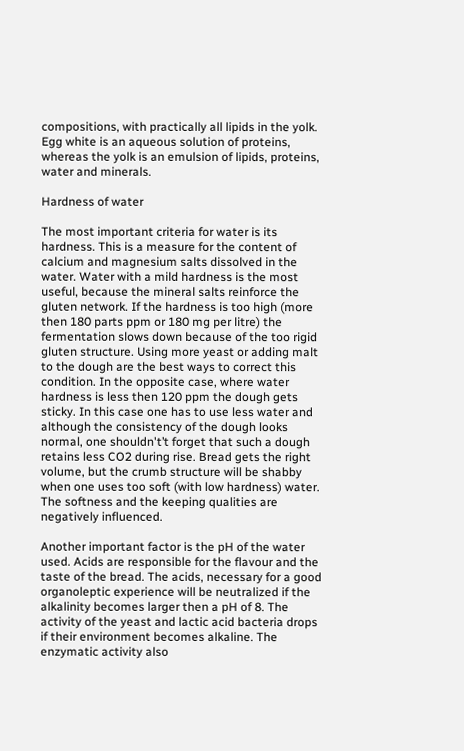compositions, with practically all lipids in the yolk. Egg white is an aqueous solution of proteins, whereas the yolk is an emulsion of lipids, proteins, water and minerals.

Hardness of water

The most important criteria for water is its hardness. This is a measure for the content of calcium and magnesium salts dissolved in the water. Water with a mild hardness is the most useful, because the mineral salts reinforce the gluten network. If the hardness is too high (more then 180 parts ppm or 180 mg per litre) the fermentation slows down because of the too rigid gluten structure. Using more yeast or adding malt to the dough are the best ways to correct this condition. In the opposite case, where water hardness is less then 120 ppm the dough gets sticky. In this case one has to use less water and although the consistency of the dough looks normal, one shouldn't’t forget that such a dough retains less CO2 during rise. Bread gets the right volume, but the crumb structure will be shabby when one uses too soft (with low hardness) water. The softness and the keeping qualities are negatively influenced.

Another important factor is the pH of the water used. Acids are responsible for the flavour and the taste of the bread. The acids, necessary for a good organoleptic experience will be neutralized if the alkalinity becomes larger then a pH of 8. The activity of the yeast and lactic acid bacteria drops if their environment becomes alkaline. The enzymatic activity also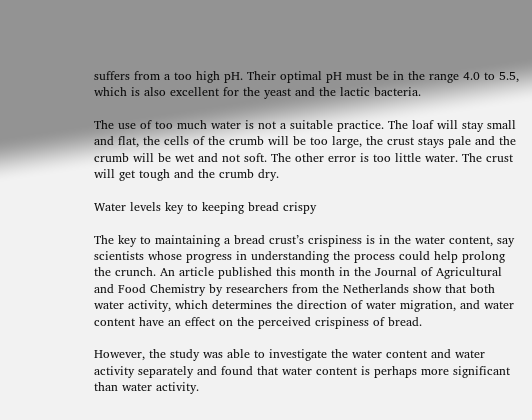suffers from a too high pH. Their optimal pH must be in the range 4.0 to 5.5, which is also excellent for the yeast and the lactic bacteria.

The use of too much water is not a suitable practice. The loaf will stay small and flat, the cells of the crumb will be too large, the crust stays pale and the crumb will be wet and not soft. The other error is too little water. The crust will get tough and the crumb dry.

Water levels key to keeping bread crispy

The key to maintaining a bread crust’s crispiness is in the water content, say scientists whose progress in understanding the process could help prolong the crunch. An article published this month in the Journal of Agricultural and Food Chemistry by researchers from the Netherlands show that both water activity, which determines the direction of water migration, and water content have an effect on the perceived crispiness of bread.

However, the study was able to investigate the water content and water activity separately and found that water content is perhaps more significant than water activity.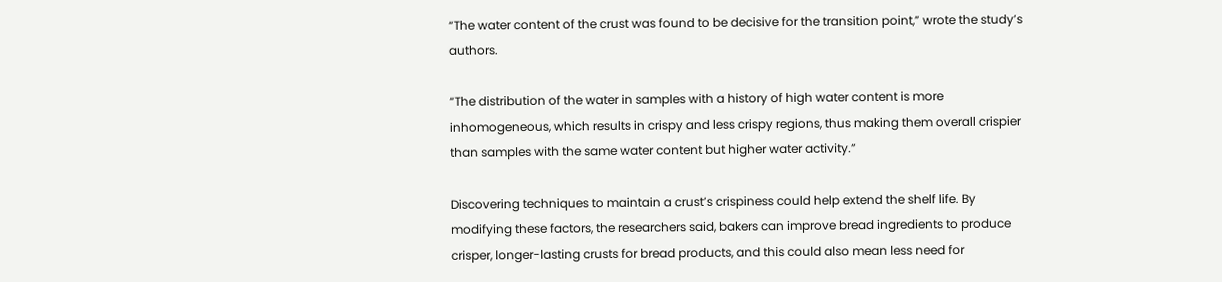“The water content of the crust was found to be decisive for the transition point,” wrote the study’s authors.

“The distribution of the water in samples with a history of high water content is more inhomogeneous, which results in crispy and less crispy regions, thus making them overall crispier than samples with the same water content but higher water activity.”

Discovering techniques to maintain a crust’s crispiness could help extend the shelf life. By modifying these factors, the researchers said, bakers can improve bread ingredients to produce crisper, longer-lasting crusts for bread products, and this could also mean less need for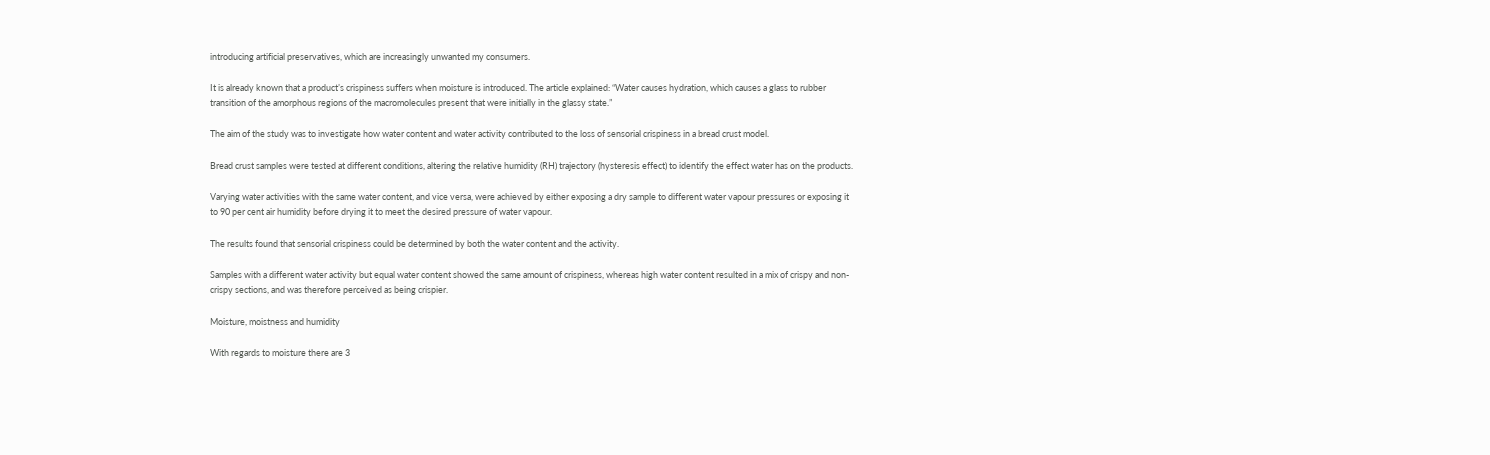introducing artificial preservatives, which are increasingly unwanted my consumers.

It is already known that a product’s crispiness suffers when moisture is introduced. The article explained: “Water causes hydration, which causes a glass to rubber transition of the amorphous regions of the macromolecules present that were initially in the glassy state.”

The aim of the study was to investigate how water content and water activity contributed to the loss of sensorial crispiness in a bread crust model.

Bread crust samples were tested at different conditions, altering the relative humidity (RH) trajectory (hysteresis effect) to identify the effect water has on the products.

Varying water activities with the same water content, and vice versa, were achieved by either exposing a dry sample to different water vapour pressures or exposing it to 90 per cent air humidity before drying it to meet the desired pressure of water vapour.

The results found that sensorial crispiness could be determined by both the water content and the activity.

Samples with a different water activity but equal water content showed the same amount of crispiness, whereas high water content resulted in a mix of crispy and non-crispy sections, and was therefore perceived as being crispier.

Moisture, moistness and humidity

With regards to moisture there are 3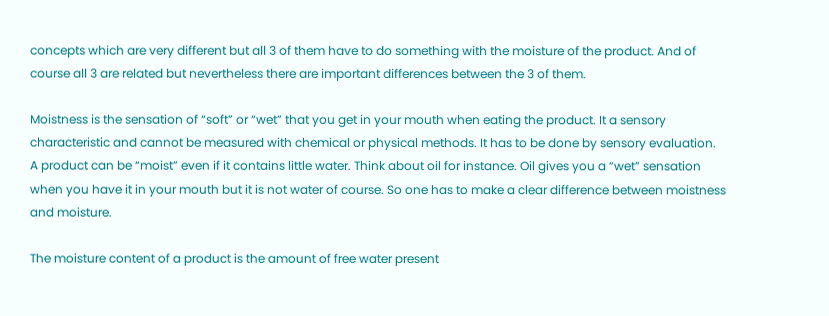concepts which are very different but all 3 of them have to do something with the moisture of the product. And of course all 3 are related but nevertheless there are important differences between the 3 of them.

Moistness is the sensation of “soft” or “wet” that you get in your mouth when eating the product. It a sensory characteristic and cannot be measured with chemical or physical methods. It has to be done by sensory evaluation. A product can be “moist” even if it contains little water. Think about oil for instance. Oil gives you a “wet” sensation when you have it in your mouth but it is not water of course. So one has to make a clear difference between moistness and moisture.

The moisture content of a product is the amount of free water present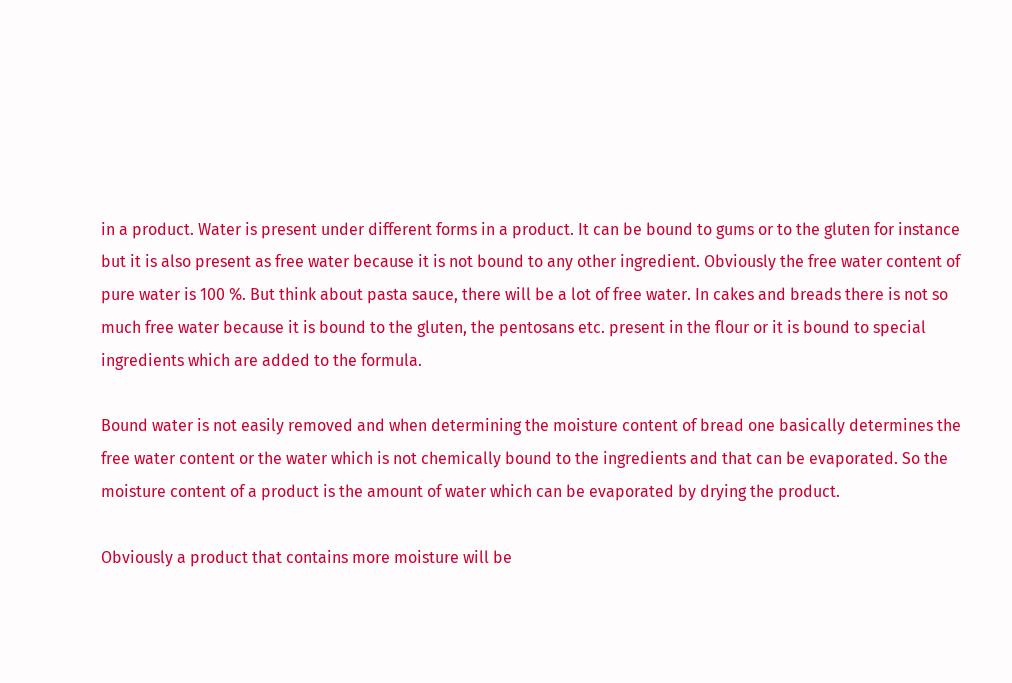in a product. Water is present under different forms in a product. It can be bound to gums or to the gluten for instance but it is also present as free water because it is not bound to any other ingredient. Obviously the free water content of pure water is 100 %. But think about pasta sauce, there will be a lot of free water. In cakes and breads there is not so much free water because it is bound to the gluten, the pentosans etc. present in the flour or it is bound to special ingredients which are added to the formula.

Bound water is not easily removed and when determining the moisture content of bread one basically determines the free water content or the water which is not chemically bound to the ingredients and that can be evaporated. So the moisture content of a product is the amount of water which can be evaporated by drying the product.

Obviously a product that contains more moisture will be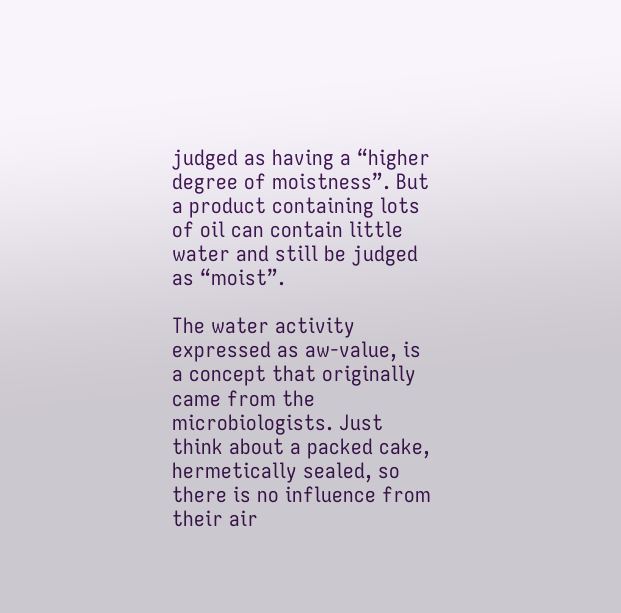judged as having a “higher degree of moistness”. But a product containing lots of oil can contain little water and still be judged as “moist”.

The water activity expressed as aw-value, is a concept that originally came from the microbiologists. Just think about a packed cake, hermetically sealed, so there is no influence from their air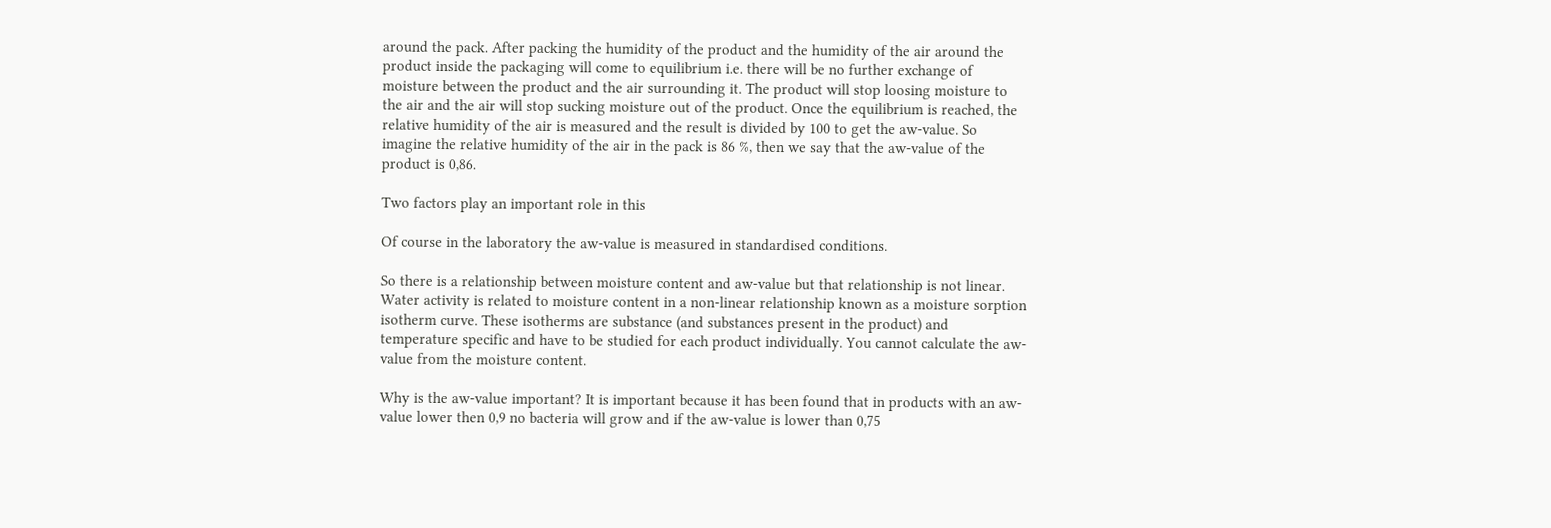around the pack. After packing the humidity of the product and the humidity of the air around the product inside the packaging will come to equilibrium i.e. there will be no further exchange of moisture between the product and the air surrounding it. The product will stop loosing moisture to the air and the air will stop sucking moisture out of the product. Once the equilibrium is reached, the relative humidity of the air is measured and the result is divided by 100 to get the aw-value. So imagine the relative humidity of the air in the pack is 86 %, then we say that the aw-value of the product is 0,86.

Two factors play an important role in this

Of course in the laboratory the aw-value is measured in standardised conditions.

So there is a relationship between moisture content and aw-value but that relationship is not linear. Water activity is related to moisture content in a non-linear relationship known as a moisture sorption isotherm curve. These isotherms are substance (and substances present in the product) and temperature specific and have to be studied for each product individually. You cannot calculate the aw-value from the moisture content.

Why is the aw-value important? It is important because it has been found that in products with an aw-value lower then 0,9 no bacteria will grow and if the aw-value is lower than 0,75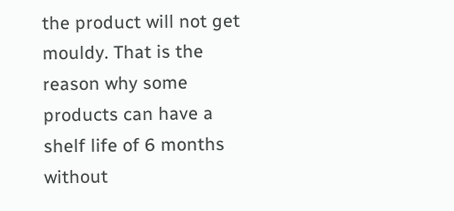the product will not get mouldy. That is the reason why some products can have a shelf life of 6 months without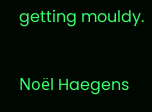getting mouldy.

Noël Haegens